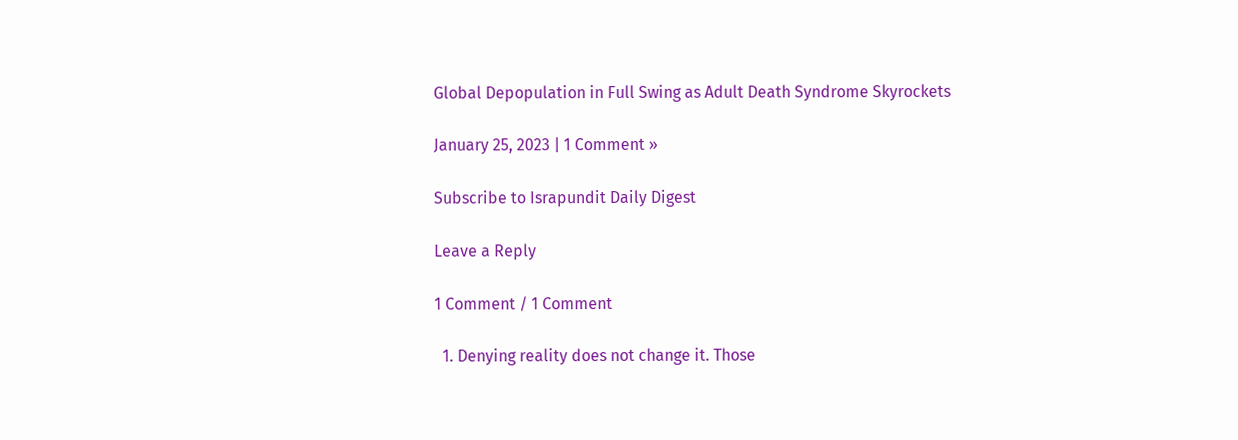Global Depopulation in Full Swing as Adult Death Syndrome Skyrockets

January 25, 2023 | 1 Comment »

Subscribe to Israpundit Daily Digest

Leave a Reply

1 Comment / 1 Comment

  1. Denying reality does not change it. Those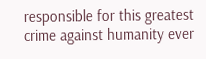responsible for this greatest crime against humanity ever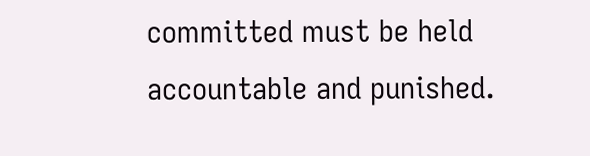committed must be held accountable and punished.